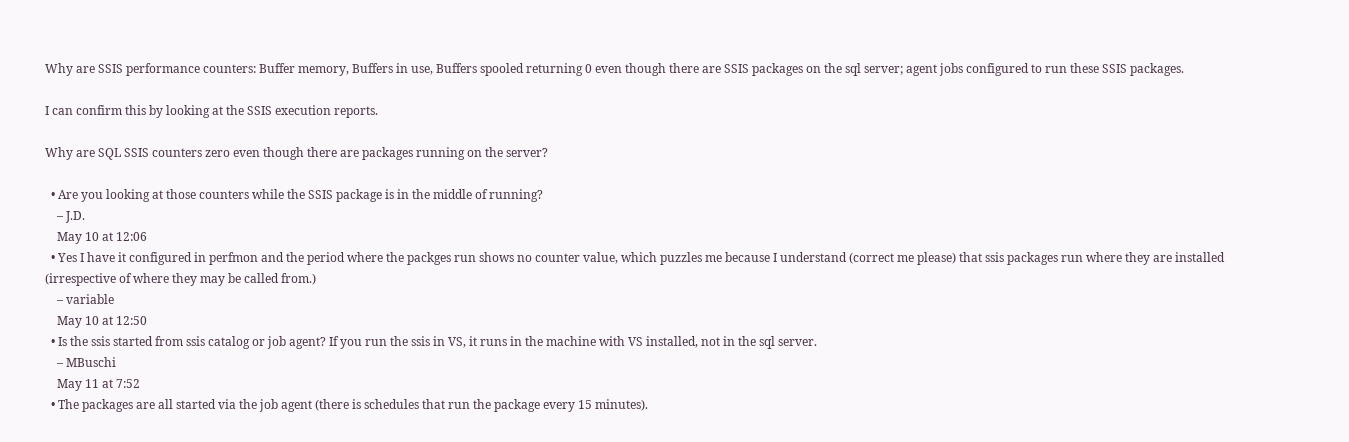Why are SSIS performance counters: Buffer memory, Buffers in use, Buffers spooled returning 0 even though there are SSIS packages on the sql server; agent jobs configured to run these SSIS packages.

I can confirm this by looking at the SSIS execution reports.

Why are SQL SSIS counters zero even though there are packages running on the server?

  • Are you looking at those counters while the SSIS package is in the middle of running?
    – J.D.
    May 10 at 12:06
  • Yes I have it configured in perfmon and the period where the packges run shows no counter value, which puzzles me because I understand (correct me please) that ssis packages run where they are installed (irrespective of where they may be called from.)
    – variable
    May 10 at 12:50
  • Is the ssis started from ssis catalog or job agent? If you run the ssis in VS, it runs in the machine with VS installed, not in the sql server.
    – MBuschi
    May 11 at 7:52
  • The packages are all started via the job agent (there is schedules that run the package every 15 minutes).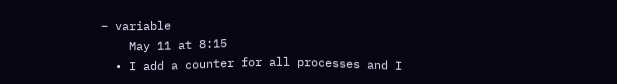– variable
    May 11 at 8:15
  • I add a counter for all processes and I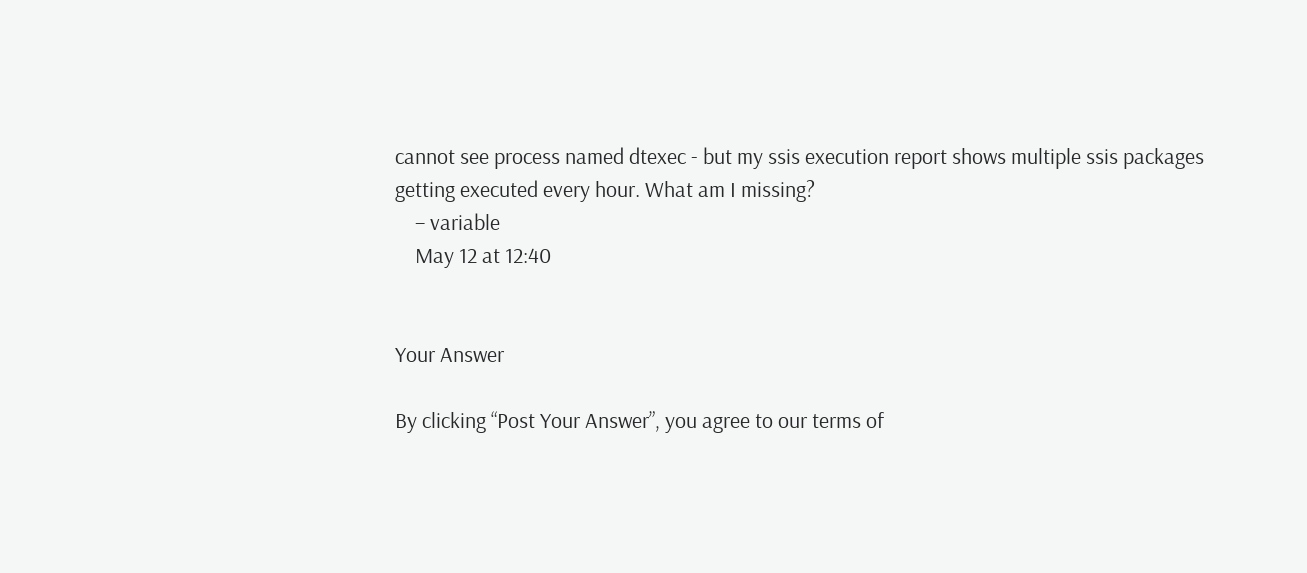cannot see process named dtexec - but my ssis execution report shows multiple ssis packages getting executed every hour. What am I missing?
    – variable
    May 12 at 12:40


Your Answer

By clicking “Post Your Answer”, you agree to our terms of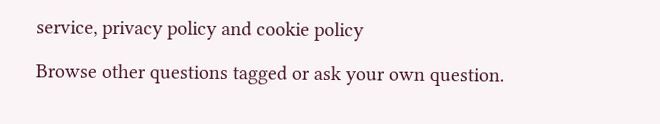service, privacy policy and cookie policy

Browse other questions tagged or ask your own question.